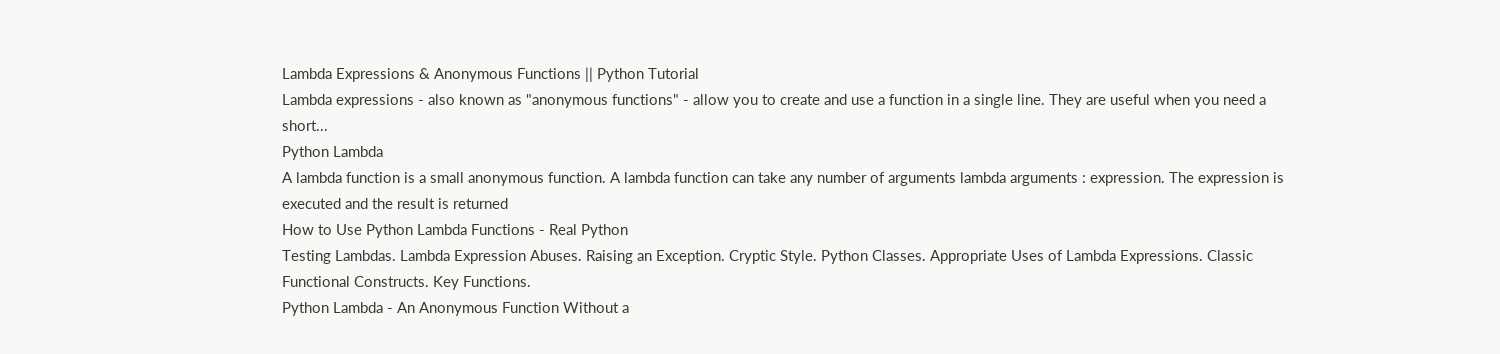Lambda Expressions & Anonymous Functions || Python Tutorial
Lambda expressions - also known as "anonymous functions" - allow you to create and use a function in a single line. They are useful when you need a short...
Python Lambda
A lambda function is a small anonymous function. A lambda function can take any number of arguments lambda arguments : expression. The expression is executed and the result is returned
How to Use Python Lambda Functions - Real Python
Testing Lambdas. Lambda Expression Abuses. Raising an Exception. Cryptic Style. Python Classes. Appropriate Uses of Lambda Expressions. Classic Functional Constructs. Key Functions.
Python Lambda - An Anonymous Function Without a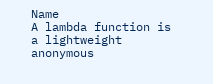Name
A lambda function is a lightweight anonymous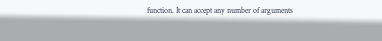function. It can accept any number of arguments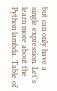but can only have a single expression. Let's learn more about the Python lambda. Table of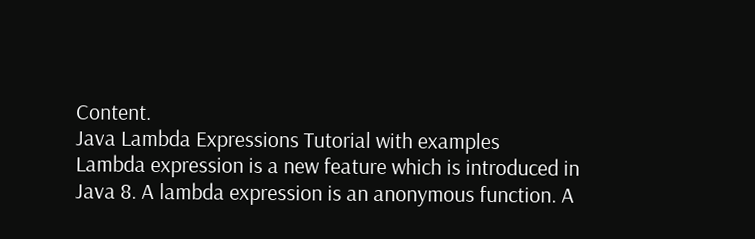Content.
Java Lambda Expressions Tutorial with examples
Lambda expression is a new feature which is introduced in Java 8. A lambda expression is an anonymous function. A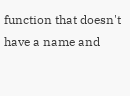function that doesn't have a name and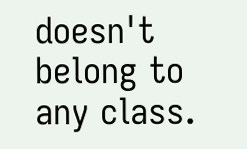doesn't belong to any class.